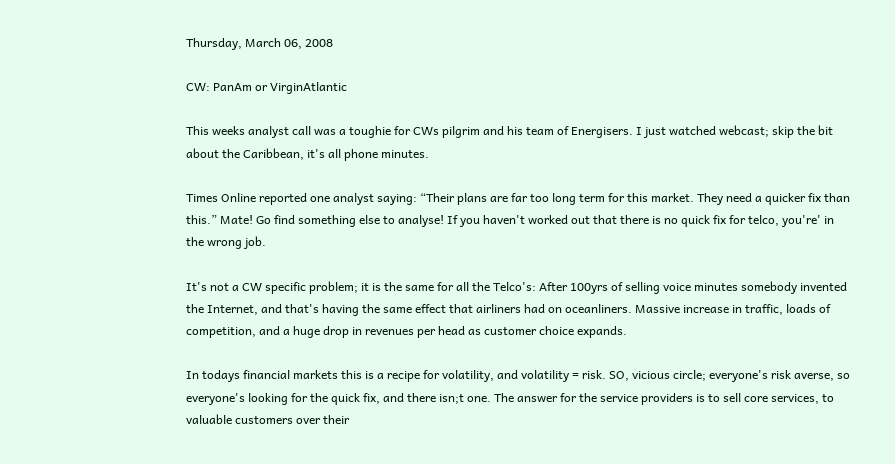Thursday, March 06, 2008

CW: PanAm or VirginAtlantic

This weeks analyst call was a toughie for CWs pilgrim and his team of Energisers. I just watched webcast; skip the bit about the Caribbean, it's all phone minutes.

Times Online reported one analyst saying: “Their plans are far too long term for this market. They need a quicker fix than this.” Mate! Go find something else to analyse! If you haven't worked out that there is no quick fix for telco, you're' in the wrong job.

It's not a CW specific problem; it is the same for all the Telco's: After 100yrs of selling voice minutes somebody invented the Internet, and that's having the same effect that airliners had on oceanliners. Massive increase in traffic, loads of competition, and a huge drop in revenues per head as customer choice expands.

In todays financial markets this is a recipe for volatility, and volatility = risk. SO, vicious circle; everyone's risk averse, so everyone's looking for the quick fix, and there isn;t one. The answer for the service providers is to sell core services, to valuable customers over their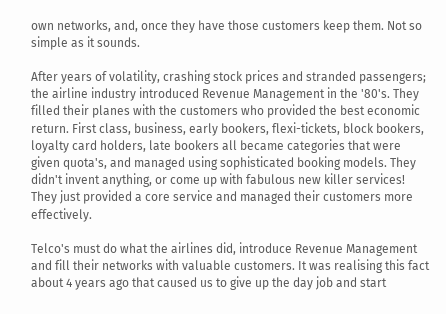own networks, and, once they have those customers keep them. Not so simple as it sounds.

After years of volatility, crashing stock prices and stranded passengers; the airline industry introduced Revenue Management in the '80's. They filled their planes with the customers who provided the best economic return. First class, business, early bookers, flexi-tickets, block bookers, loyalty card holders, late bookers all became categories that were given quota's, and managed using sophisticated booking models. They didn't invent anything, or come up with fabulous new killer services! They just provided a core service and managed their customers more effectively.

Telco's must do what the airlines did, introduce Revenue Management and fill their networks with valuable customers. It was realising this fact about 4 years ago that caused us to give up the day job and start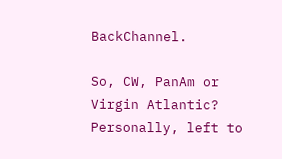BackChannel.

So, CW, PanAm or Virgin Atlantic? Personally, left to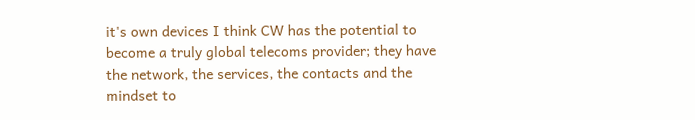it's own devices I think CW has the potential to become a truly global telecoms provider; they have the network, the services, the contacts and the mindset to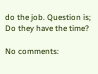do the job. Question is; Do they have the time?

No comments: